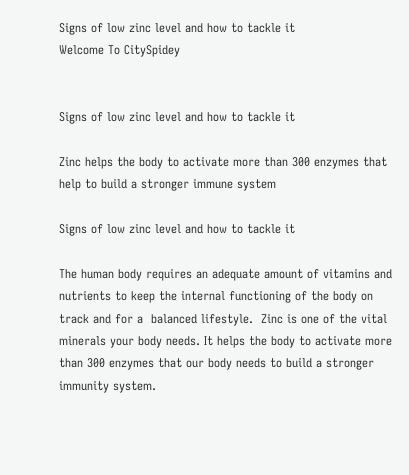Signs of low zinc level and how to tackle it
Welcome To CitySpidey


Signs of low zinc level and how to tackle it

Zinc helps the body to activate more than 300 enzymes that help to build a stronger immune system

Signs of low zinc level and how to tackle it

The human body requires an adequate amount of vitamins and nutrients to keep the internal functioning of the body on track and for a  balanced lifestyle.  Zinc is one of the vital minerals your body needs. It helps the body to activate more than 300 enzymes that our body needs to build a stronger immunity system.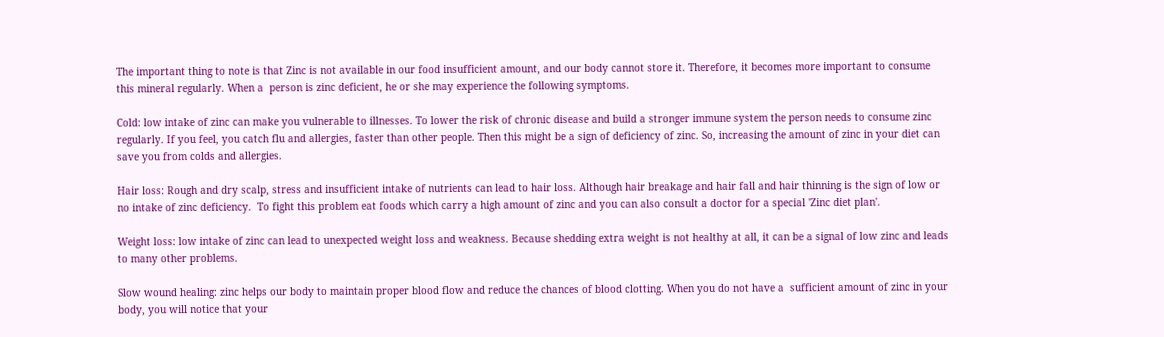The important thing to note is that Zinc is not available in our food insufficient amount, and our body cannot store it. Therefore, it becomes more important to consume this mineral regularly. When a  person is zinc deficient, he or she may experience the following symptoms.

Cold: low intake of zinc can make you vulnerable to illnesses. To lower the risk of chronic disease and build a stronger immune system the person needs to consume zinc regularly. If you feel, you catch flu and allergies, faster than other people. Then this might be a sign of deficiency of zinc. So, increasing the amount of zinc in your diet can save you from colds and allergies.

Hair loss: Rough and dry scalp, stress and insufficient intake of nutrients can lead to hair loss. Although hair breakage and hair fall and hair thinning is the sign of low or no intake of zinc deficiency.  To fight this problem eat foods which carry a high amount of zinc and you can also consult a doctor for a special 'Zinc diet plan'.

Weight loss: low intake of zinc can lead to unexpected weight loss and weakness. Because shedding extra weight is not healthy at all, it can be a signal of low zinc and leads to many other problems.

Slow wound healing: zinc helps our body to maintain proper blood flow and reduce the chances of blood clotting. When you do not have a  sufficient amount of zinc in your body, you will notice that your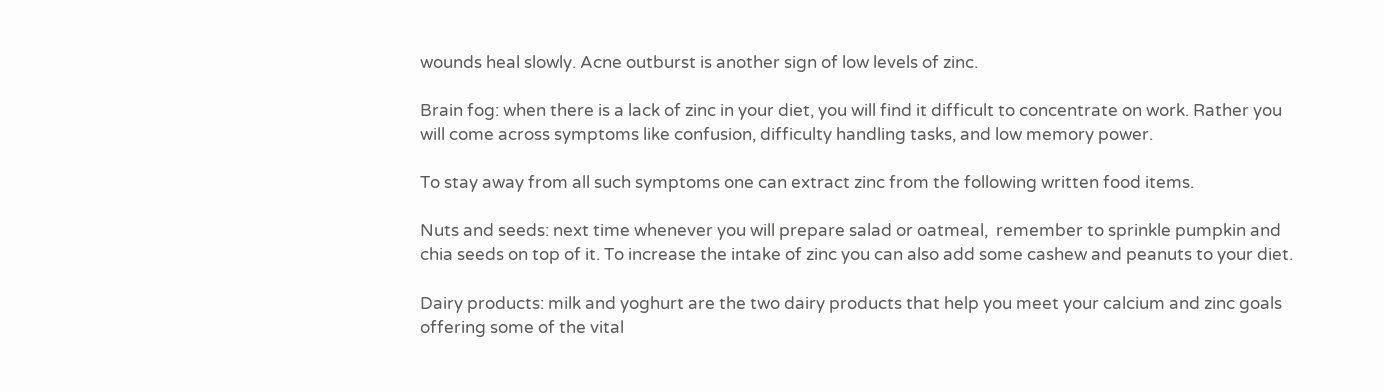wounds heal slowly. Acne outburst is another sign of low levels of zinc.

Brain fog: when there is a lack of zinc in your diet, you will find it difficult to concentrate on work. Rather you will come across symptoms like confusion, difficulty handling tasks, and low memory power.

To stay away from all such symptoms one can extract zinc from the following written food items.

Nuts and seeds: next time whenever you will prepare salad or oatmeal,  remember to sprinkle pumpkin and chia seeds on top of it. To increase the intake of zinc you can also add some cashew and peanuts to your diet.

Dairy products: milk and yoghurt are the two dairy products that help you meet your calcium and zinc goals offering some of the vital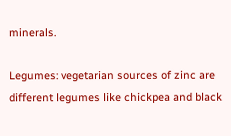minerals.

Legumes: vegetarian sources of zinc are different legumes like chickpea and black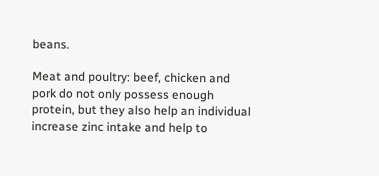beans.

Meat and poultry: beef, chicken and pork do not only possess enough protein, but they also help an individual increase zinc intake and help to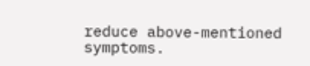reduce above-mentioned symptoms.